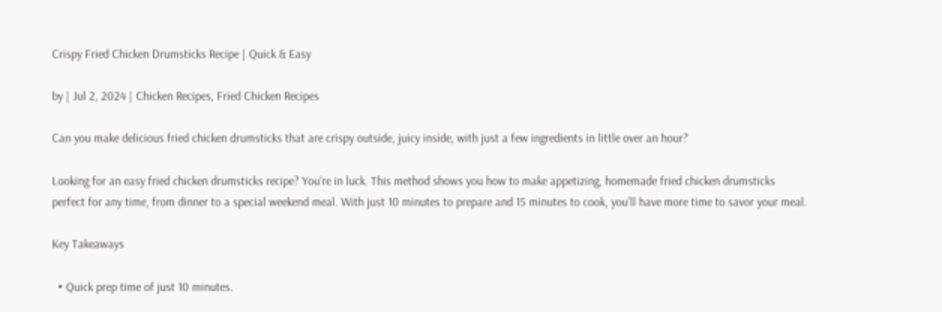Crispy Fried Chicken Drumsticks Recipe | Quick & Easy

by | Jul 2, 2024 | Chicken Recipes, Fried Chicken Recipes

Can you make delicious fried chicken drumsticks that are crispy outside, juicy inside, with just a few ingredients in little over an hour?

Looking for an easy fried chicken drumsticks recipe? You’re in luck. This method shows you how to make appetizing, homemade fried chicken drumsticks perfect for any time, from dinner to a special weekend meal. With just 10 minutes to prepare and 15 minutes to cook, you’ll have more time to savor your meal.

Key Takeaways

  • Quick prep time of just 10 minutes.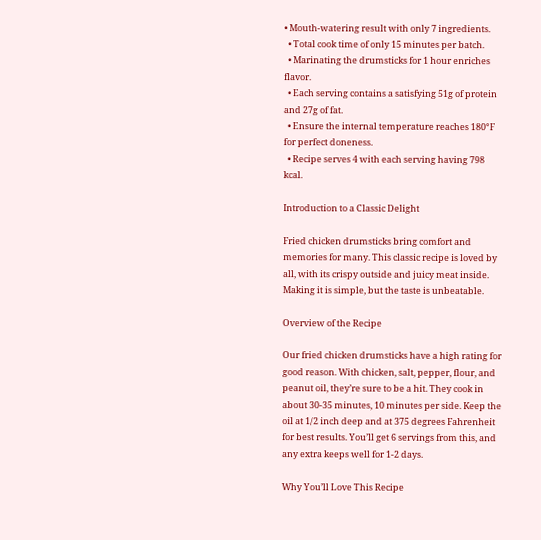• Mouth-watering result with only 7 ingredients.
  • Total cook time of only 15 minutes per batch.
  • Marinating the drumsticks for 1 hour enriches flavor.
  • Each serving contains a satisfying 51g of protein and 27g of fat.
  • Ensure the internal temperature reaches 180°F for perfect doneness.
  • Recipe serves 4 with each serving having 798 kcal.

Introduction to a Classic Delight

Fried chicken drumsticks bring comfort and memories for many. This classic recipe is loved by all, with its crispy outside and juicy meat inside. Making it is simple, but the taste is unbeatable.

Overview of the Recipe

Our fried chicken drumsticks have a high rating for good reason. With chicken, salt, pepper, flour, and peanut oil, they’re sure to be a hit. They cook in about 30-35 minutes, 10 minutes per side. Keep the oil at 1/2 inch deep and at 375 degrees Fahrenheit for best results. You’ll get 6 servings from this, and any extra keeps well for 1-2 days.

Why You’ll Love This Recipe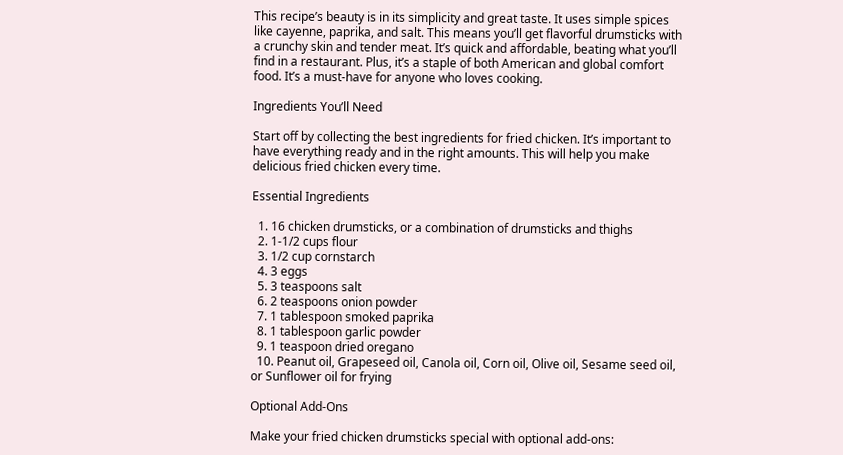This recipe’s beauty is in its simplicity and great taste. It uses simple spices like cayenne, paprika, and salt. This means you’ll get flavorful drumsticks with a crunchy skin and tender meat. It’s quick and affordable, beating what you’ll find in a restaurant. Plus, it’s a staple of both American and global comfort food. It’s a must-have for anyone who loves cooking.

Ingredients You’ll Need

Start off by collecting the best ingredients for fried chicken. It’s important to have everything ready and in the right amounts. This will help you make delicious fried chicken every time.

Essential Ingredients

  1. 16 chicken drumsticks, or a combination of drumsticks and thighs
  2. 1-1/2 cups flour
  3. 1/2 cup cornstarch
  4. 3 eggs
  5. 3 teaspoons salt
  6. 2 teaspoons onion powder
  7. 1 tablespoon smoked paprika
  8. 1 tablespoon garlic powder
  9. 1 teaspoon dried oregano
  10. Peanut oil, Grapeseed oil, Canola oil, Corn oil, Olive oil, Sesame seed oil, or Sunflower oil for frying

Optional Add-Ons

Make your fried chicken drumsticks special with optional add-ons: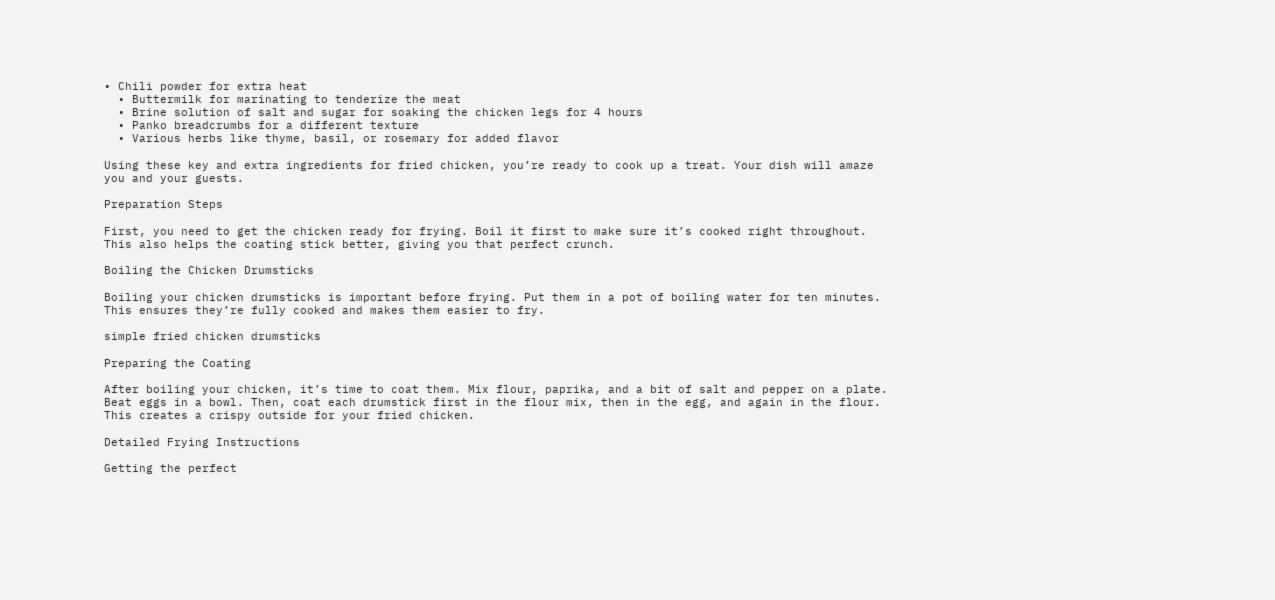• Chili powder for extra heat
  • Buttermilk for marinating to tenderize the meat
  • Brine solution of salt and sugar for soaking the chicken legs for 4 hours
  • Panko breadcrumbs for a different texture
  • Various herbs like thyme, basil, or rosemary for added flavor

Using these key and extra ingredients for fried chicken, you’re ready to cook up a treat. Your dish will amaze you and your guests.

Preparation Steps

First, you need to get the chicken ready for frying. Boil it first to make sure it’s cooked right throughout. This also helps the coating stick better, giving you that perfect crunch.

Boiling the Chicken Drumsticks

Boiling your chicken drumsticks is important before frying. Put them in a pot of boiling water for ten minutes. This ensures they’re fully cooked and makes them easier to fry.

simple fried chicken drumsticks

Preparing the Coating

After boiling your chicken, it’s time to coat them. Mix flour, paprika, and a bit of salt and pepper on a plate. Beat eggs in a bowl. Then, coat each drumstick first in the flour mix, then in the egg, and again in the flour. This creates a crispy outside for your fried chicken.

Detailed Frying Instructions

Getting the perfect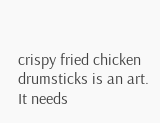crispy fried chicken drumsticks is an art. It needs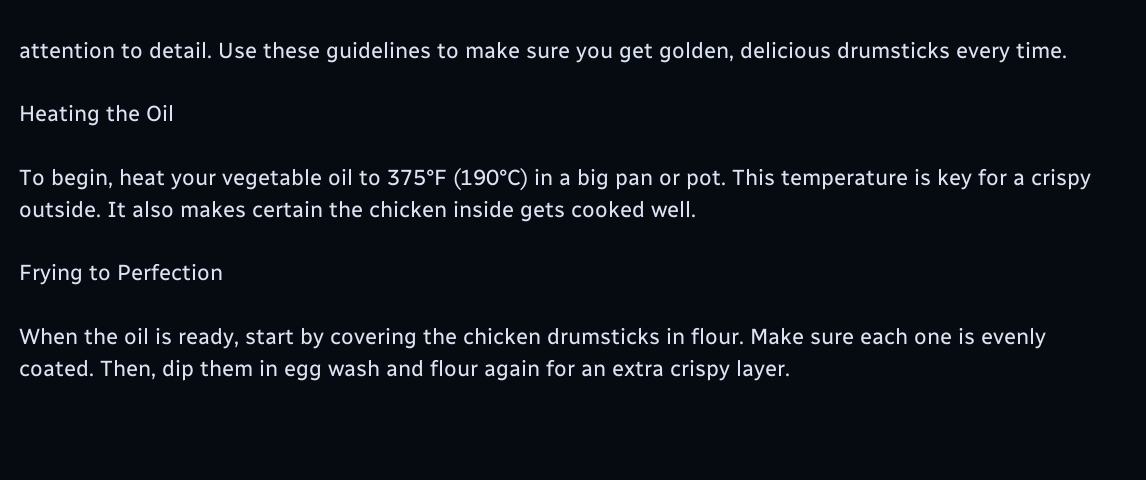attention to detail. Use these guidelines to make sure you get golden, delicious drumsticks every time.

Heating the Oil

To begin, heat your vegetable oil to 375°F (190°C) in a big pan or pot. This temperature is key for a crispy outside. It also makes certain the chicken inside gets cooked well.

Frying to Perfection

When the oil is ready, start by covering the chicken drumsticks in flour. Make sure each one is evenly coated. Then, dip them in egg wash and flour again for an extra crispy layer.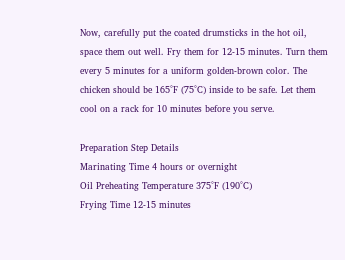Now, carefully put the coated drumsticks in the hot oil, space them out well. Fry them for 12-15 minutes. Turn them every 5 minutes for a uniform golden-brown color. The chicken should be 165°F (75°C) inside to be safe. Let them cool on a rack for 10 minutes before you serve.

Preparation Step Details
Marinating Time 4 hours or overnight
Oil Preheating Temperature 375°F (190°C)
Frying Time 12-15 minutes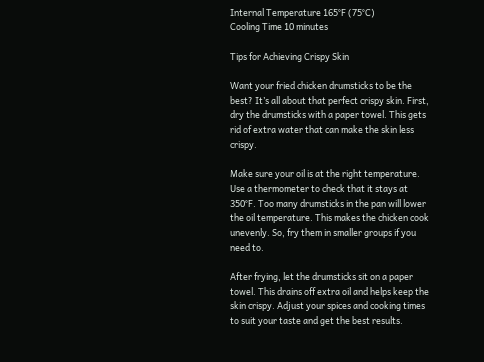Internal Temperature 165°F (75°C)
Cooling Time 10 minutes

Tips for Achieving Crispy Skin

Want your fried chicken drumsticks to be the best? It’s all about that perfect crispy skin. First, dry the drumsticks with a paper towel. This gets rid of extra water that can make the skin less crispy.

Make sure your oil is at the right temperature. Use a thermometer to check that it stays at 350°F. Too many drumsticks in the pan will lower the oil temperature. This makes the chicken cook unevenly. So, fry them in smaller groups if you need to.

After frying, let the drumsticks sit on a paper towel. This drains off extra oil and helps keep the skin crispy. Adjust your spices and cooking times to suit your taste and get the best results.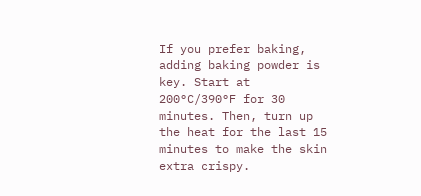If you prefer baking, adding baking powder is key. Start at 200°C/390°F for 30 minutes. Then, turn up the heat for the last 15 minutes to make the skin extra crispy.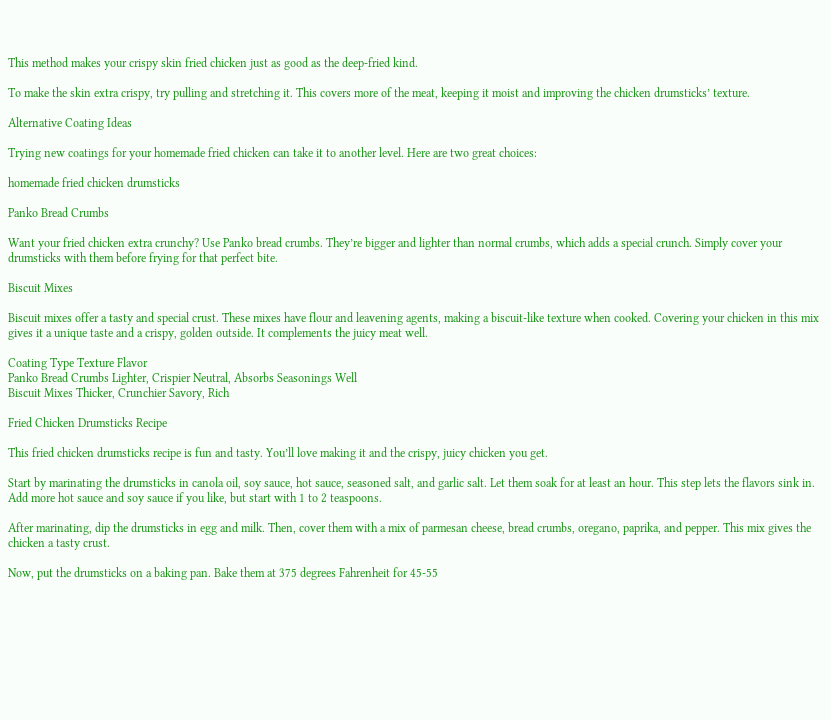This method makes your crispy skin fried chicken just as good as the deep-fried kind.

To make the skin extra crispy, try pulling and stretching it. This covers more of the meat, keeping it moist and improving the chicken drumsticks’ texture.

Alternative Coating Ideas

Trying new coatings for your homemade fried chicken can take it to another level. Here are two great choices:

homemade fried chicken drumsticks

Panko Bread Crumbs

Want your fried chicken extra crunchy? Use Panko bread crumbs. They’re bigger and lighter than normal crumbs, which adds a special crunch. Simply cover your drumsticks with them before frying for that perfect bite.

Biscuit Mixes

Biscuit mixes offer a tasty and special crust. These mixes have flour and leavening agents, making a biscuit-like texture when cooked. Covering your chicken in this mix gives it a unique taste and a crispy, golden outside. It complements the juicy meat well.

Coating Type Texture Flavor
Panko Bread Crumbs Lighter, Crispier Neutral, Absorbs Seasonings Well
Biscuit Mixes Thicker, Crunchier Savory, Rich

Fried Chicken Drumsticks Recipe

This fried chicken drumsticks recipe is fun and tasty. You’ll love making it and the crispy, juicy chicken you get.

Start by marinating the drumsticks in canola oil, soy sauce, hot sauce, seasoned salt, and garlic salt. Let them soak for at least an hour. This step lets the flavors sink in. Add more hot sauce and soy sauce if you like, but start with 1 to 2 teaspoons.

After marinating, dip the drumsticks in egg and milk. Then, cover them with a mix of parmesan cheese, bread crumbs, oregano, paprika, and pepper. This mix gives the chicken a tasty crust.

Now, put the drumsticks on a baking pan. Bake them at 375 degrees Fahrenheit for 45-55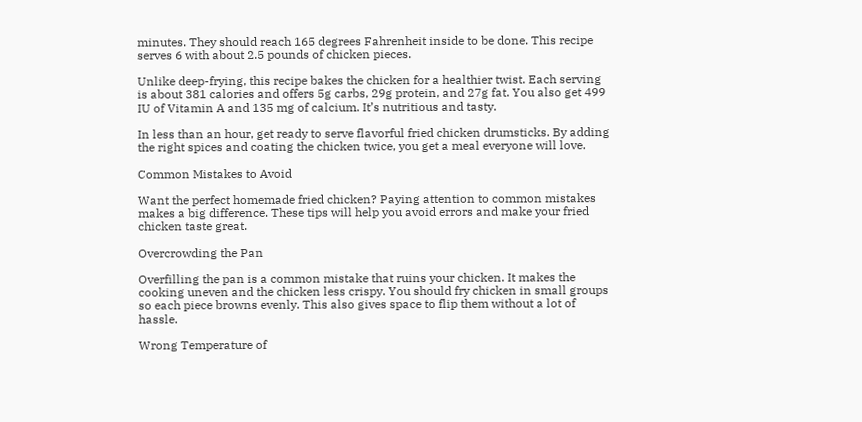minutes. They should reach 165 degrees Fahrenheit inside to be done. This recipe serves 6 with about 2.5 pounds of chicken pieces.

Unlike deep-frying, this recipe bakes the chicken for a healthier twist. Each serving is about 381 calories and offers 5g carbs, 29g protein, and 27g fat. You also get 499 IU of Vitamin A and 135 mg of calcium. It’s nutritious and tasty.

In less than an hour, get ready to serve flavorful fried chicken drumsticks. By adding the right spices and coating the chicken twice, you get a meal everyone will love.

Common Mistakes to Avoid

Want the perfect homemade fried chicken? Paying attention to common mistakes makes a big difference. These tips will help you avoid errors and make your fried chicken taste great.

Overcrowding the Pan

Overfilling the pan is a common mistake that ruins your chicken. It makes the cooking uneven and the chicken less crispy. You should fry chicken in small groups so each piece browns evenly. This also gives space to flip them without a lot of hassle.

Wrong Temperature of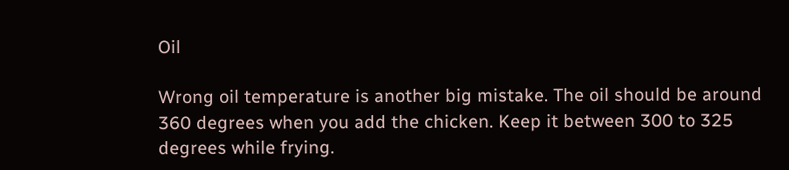Oil

Wrong oil temperature is another big mistake. The oil should be around 360 degrees when you add the chicken. Keep it between 300 to 325 degrees while frying.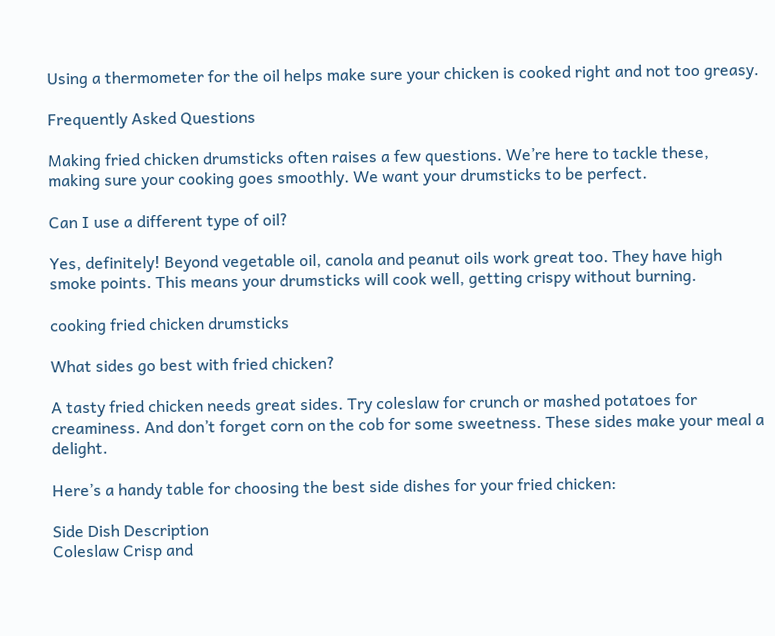Using a thermometer for the oil helps make sure your chicken is cooked right and not too greasy.

Frequently Asked Questions

Making fried chicken drumsticks often raises a few questions. We’re here to tackle these, making sure your cooking goes smoothly. We want your drumsticks to be perfect.

Can I use a different type of oil?

Yes, definitely! Beyond vegetable oil, canola and peanut oils work great too. They have high smoke points. This means your drumsticks will cook well, getting crispy without burning.

cooking fried chicken drumsticks

What sides go best with fried chicken?

A tasty fried chicken needs great sides. Try coleslaw for crunch or mashed potatoes for creaminess. And don’t forget corn on the cob for some sweetness. These sides make your meal a delight.

Here’s a handy table for choosing the best side dishes for your fried chicken:

Side Dish Description
Coleslaw Crisp and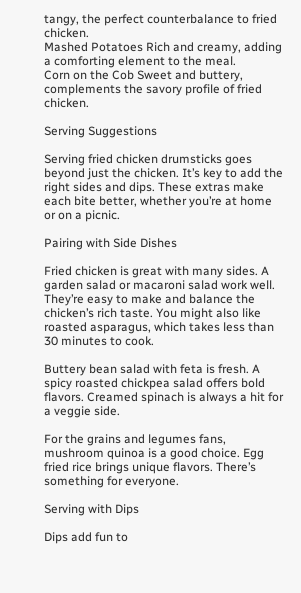tangy, the perfect counterbalance to fried chicken.
Mashed Potatoes Rich and creamy, adding a comforting element to the meal.
Corn on the Cob Sweet and buttery, complements the savory profile of fried chicken.

Serving Suggestions

Serving fried chicken drumsticks goes beyond just the chicken. It’s key to add the right sides and dips. These extras make each bite better, whether you’re at home or on a picnic.

Pairing with Side Dishes

Fried chicken is great with many sides. A garden salad or macaroni salad work well. They’re easy to make and balance the chicken’s rich taste. You might also like roasted asparagus, which takes less than 30 minutes to cook.

Buttery bean salad with feta is fresh. A spicy roasted chickpea salad offers bold flavors. Creamed spinach is always a hit for a veggie side.

For the grains and legumes fans, mushroom quinoa is a good choice. Egg fried rice brings unique flavors. There’s something for everyone.

Serving with Dips

Dips add fun to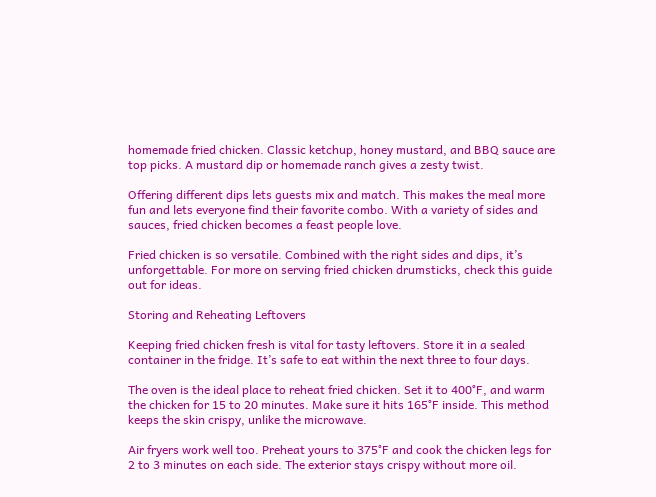homemade fried chicken. Classic ketchup, honey mustard, and BBQ sauce are top picks. A mustard dip or homemade ranch gives a zesty twist.

Offering different dips lets guests mix and match. This makes the meal more fun and lets everyone find their favorite combo. With a variety of sides and sauces, fried chicken becomes a feast people love.

Fried chicken is so versatile. Combined with the right sides and dips, it’s unforgettable. For more on serving fried chicken drumsticks, check this guide out for ideas.

Storing and Reheating Leftovers

Keeping fried chicken fresh is vital for tasty leftovers. Store it in a sealed container in the fridge. It’s safe to eat within the next three to four days.

The oven is the ideal place to reheat fried chicken. Set it to 400°F, and warm the chicken for 15 to 20 minutes. Make sure it hits 165°F inside. This method keeps the skin crispy, unlike the microwave.

Air fryers work well too. Preheat yours to 375°F and cook the chicken legs for 2 to 3 minutes on each side. The exterior stays crispy without more oil.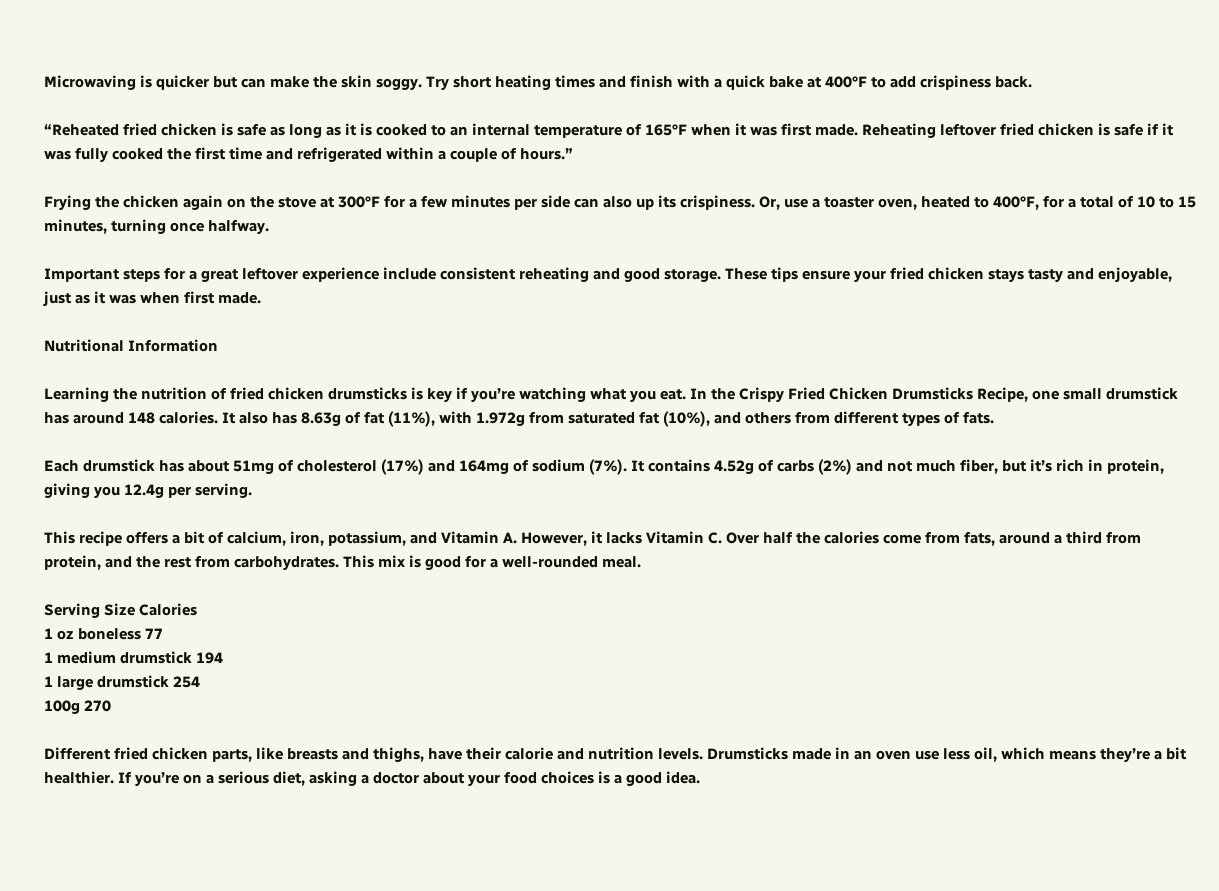Microwaving is quicker but can make the skin soggy. Try short heating times and finish with a quick bake at 400°F to add crispiness back.

“Reheated fried chicken is safe as long as it is cooked to an internal temperature of 165°F when it was first made. Reheating leftover fried chicken is safe if it was fully cooked the first time and refrigerated within a couple of hours.”

Frying the chicken again on the stove at 300°F for a few minutes per side can also up its crispiness. Or, use a toaster oven, heated to 400°F, for a total of 10 to 15 minutes, turning once halfway.

Important steps for a great leftover experience include consistent reheating and good storage. These tips ensure your fried chicken stays tasty and enjoyable, just as it was when first made.

Nutritional Information

Learning the nutrition of fried chicken drumsticks is key if you’re watching what you eat. In the Crispy Fried Chicken Drumsticks Recipe, one small drumstick has around 148 calories. It also has 8.63g of fat (11%), with 1.972g from saturated fat (10%), and others from different types of fats.

Each drumstick has about 51mg of cholesterol (17%) and 164mg of sodium (7%). It contains 4.52g of carbs (2%) and not much fiber, but it’s rich in protein, giving you 12.4g per serving.

This recipe offers a bit of calcium, iron, potassium, and Vitamin A. However, it lacks Vitamin C. Over half the calories come from fats, around a third from protein, and the rest from carbohydrates. This mix is good for a well-rounded meal.

Serving Size Calories
1 oz boneless 77
1 medium drumstick 194
1 large drumstick 254
100g 270

Different fried chicken parts, like breasts and thighs, have their calorie and nutrition levels. Drumsticks made in an oven use less oil, which means they’re a bit healthier. If you’re on a serious diet, asking a doctor about your food choices is a good idea.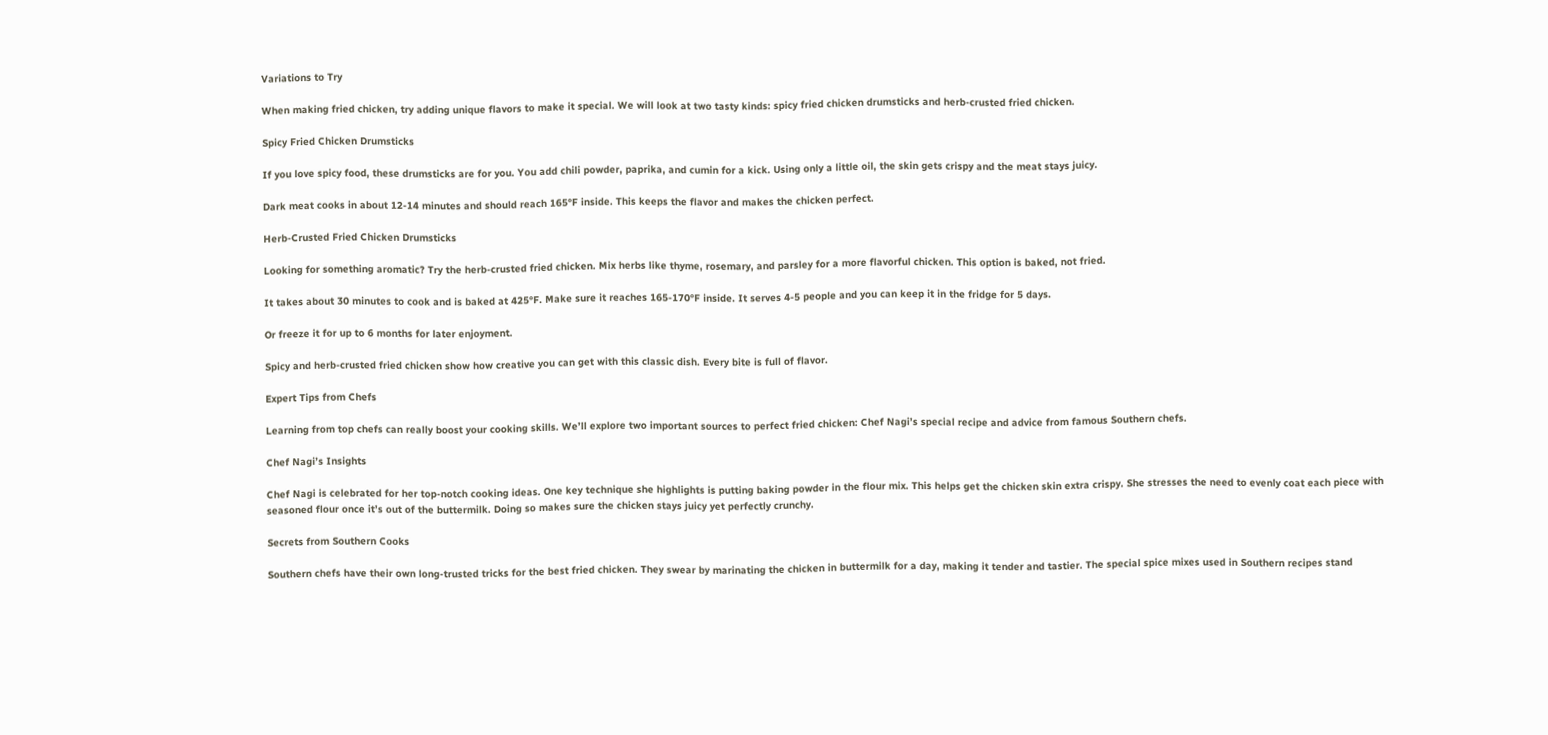Variations to Try

When making fried chicken, try adding unique flavors to make it special. We will look at two tasty kinds: spicy fried chicken drumsticks and herb-crusted fried chicken.

Spicy Fried Chicken Drumsticks

If you love spicy food, these drumsticks are for you. You add chili powder, paprika, and cumin for a kick. Using only a little oil, the skin gets crispy and the meat stays juicy.

Dark meat cooks in about 12-14 minutes and should reach 165°F inside. This keeps the flavor and makes the chicken perfect.

Herb-Crusted Fried Chicken Drumsticks

Looking for something aromatic? Try the herb-crusted fried chicken. Mix herbs like thyme, rosemary, and parsley for a more flavorful chicken. This option is baked, not fried.

It takes about 30 minutes to cook and is baked at 425°F. Make sure it reaches 165-170°F inside. It serves 4-5 people and you can keep it in the fridge for 5 days.

Or freeze it for up to 6 months for later enjoyment.

Spicy and herb-crusted fried chicken show how creative you can get with this classic dish. Every bite is full of flavor.

Expert Tips from Chefs

Learning from top chefs can really boost your cooking skills. We’ll explore two important sources to perfect fried chicken: Chef Nagi’s special recipe and advice from famous Southern chefs.

Chef Nagi’s Insights

Chef Nagi is celebrated for her top-notch cooking ideas. One key technique she highlights is putting baking powder in the flour mix. This helps get the chicken skin extra crispy. She stresses the need to evenly coat each piece with seasoned flour once it’s out of the buttermilk. Doing so makes sure the chicken stays juicy yet perfectly crunchy.

Secrets from Southern Cooks

Southern chefs have their own long-trusted tricks for the best fried chicken. They swear by marinating the chicken in buttermilk for a day, making it tender and tastier. The special spice mixes used in Southern recipes stand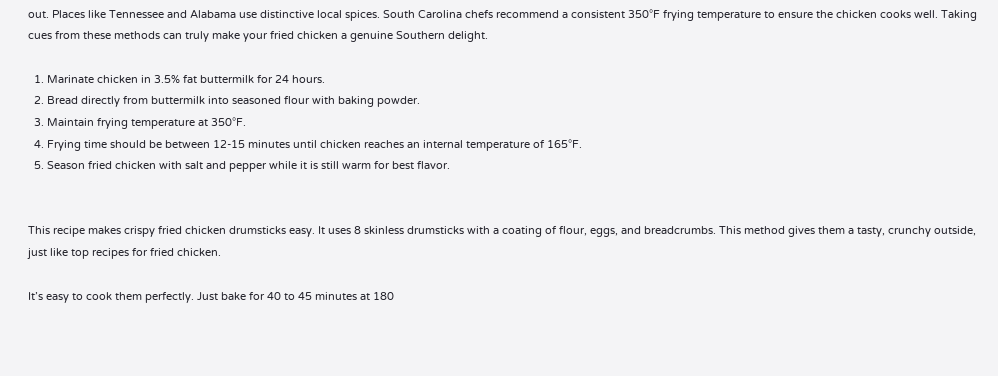out. Places like Tennessee and Alabama use distinctive local spices. South Carolina chefs recommend a consistent 350°F frying temperature to ensure the chicken cooks well. Taking cues from these methods can truly make your fried chicken a genuine Southern delight.

  1. Marinate chicken in 3.5% fat buttermilk for 24 hours.
  2. Bread directly from buttermilk into seasoned flour with baking powder.
  3. Maintain frying temperature at 350°F.
  4. Frying time should be between 12-15 minutes until chicken reaches an internal temperature of 165°F.
  5. Season fried chicken with salt and pepper while it is still warm for best flavor.


This recipe makes crispy fried chicken drumsticks easy. It uses 8 skinless drumsticks with a coating of flour, eggs, and breadcrumbs. This method gives them a tasty, crunchy outside, just like top recipes for fried chicken.

It’s easy to cook them perfectly. Just bake for 40 to 45 minutes at 180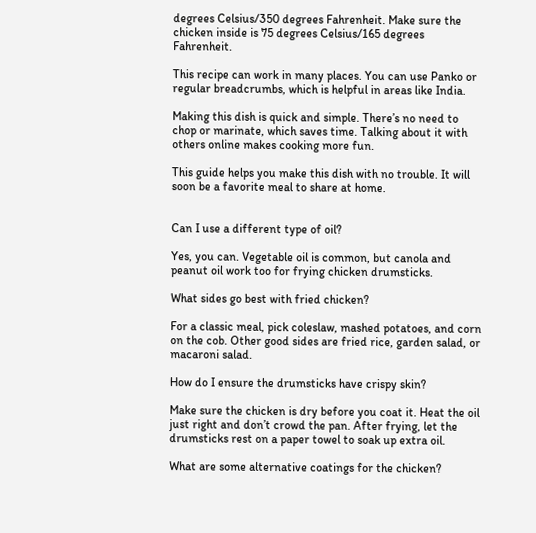degrees Celsius/350 degrees Fahrenheit. Make sure the chicken inside is 75 degrees Celsius/165 degrees Fahrenheit.

This recipe can work in many places. You can use Panko or regular breadcrumbs, which is helpful in areas like India.

Making this dish is quick and simple. There’s no need to chop or marinate, which saves time. Talking about it with others online makes cooking more fun.

This guide helps you make this dish with no trouble. It will soon be a favorite meal to share at home.


Can I use a different type of oil?

Yes, you can. Vegetable oil is common, but canola and peanut oil work too for frying chicken drumsticks.

What sides go best with fried chicken?

For a classic meal, pick coleslaw, mashed potatoes, and corn on the cob. Other good sides are fried rice, garden salad, or macaroni salad.

How do I ensure the drumsticks have crispy skin?

Make sure the chicken is dry before you coat it. Heat the oil just right and don’t crowd the pan. After frying, let the drumsticks rest on a paper towel to soak up extra oil.

What are some alternative coatings for the chicken?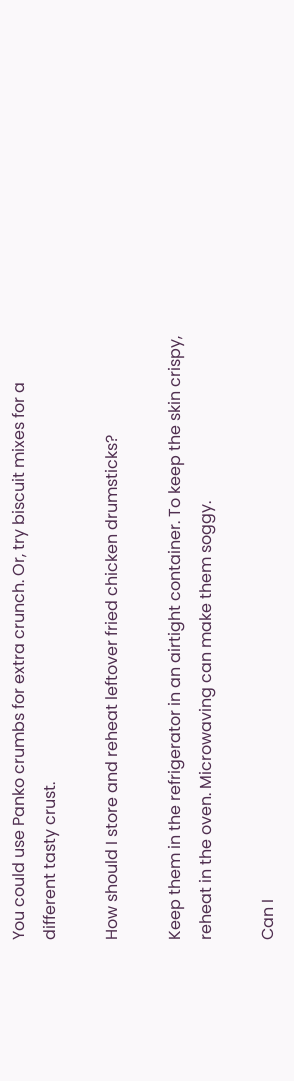You could use Panko crumbs for extra crunch. Or, try biscuit mixes for a different tasty crust.

How should I store and reheat leftover fried chicken drumsticks?

Keep them in the refrigerator in an airtight container. To keep the skin crispy, reheat in the oven. Microwaving can make them soggy.

Can I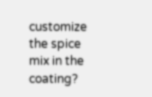customize the spice mix in the coating?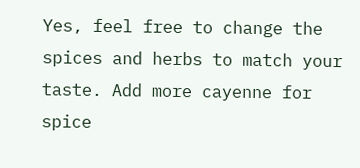Yes, feel free to change the spices and herbs to match your taste. Add more cayenne for spice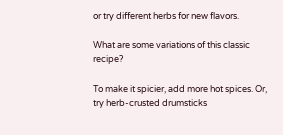or try different herbs for new flavors.

What are some variations of this classic recipe?

To make it spicier, add more hot spices. Or, try herb-crusted drumsticks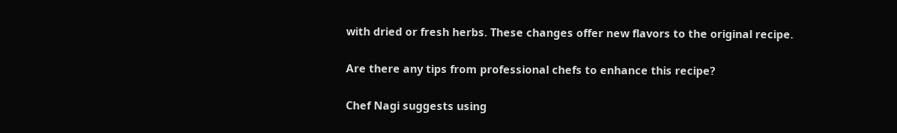with dried or fresh herbs. These changes offer new flavors to the original recipe.

Are there any tips from professional chefs to enhance this recipe?

Chef Nagi suggests using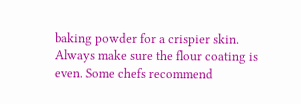baking powder for a crispier skin. Always make sure the flour coating is even. Some chefs recommend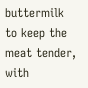buttermilk to keep the meat tender, with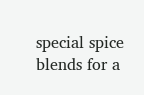special spice blends for a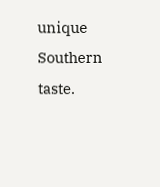unique Southern taste.